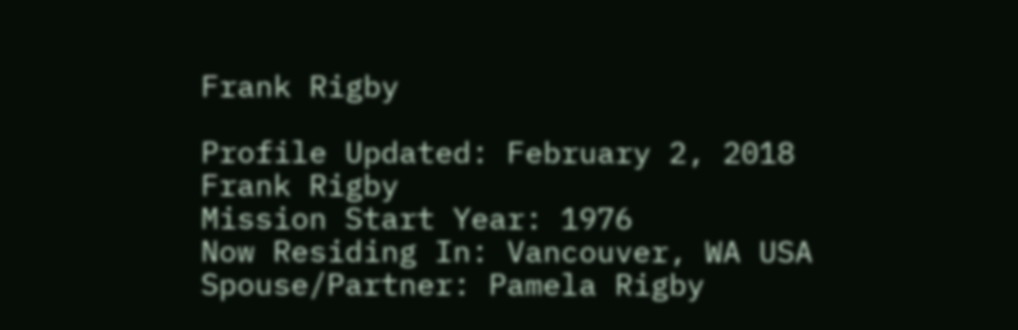Frank Rigby

Profile Updated: February 2, 2018
Frank Rigby
Mission Start Year: 1976
Now Residing In: Vancouver, WA USA
Spouse/Partner: Pamela Rigby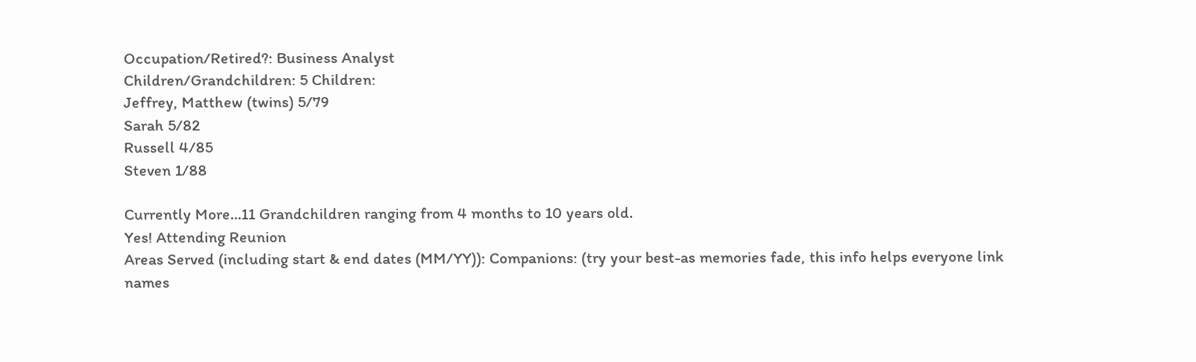Occupation/Retired?: Business Analyst
Children/Grandchildren: 5 Children:
Jeffrey, Matthew (twins) 5/79
Sarah 5/82
Russell 4/85
Steven 1/88

Currently More…11 Grandchildren ranging from 4 months to 10 years old.
Yes! Attending Reunion
Areas Served (including start & end dates (MM/YY)): Companions: (try your best-as memories fade, this info helps everyone link names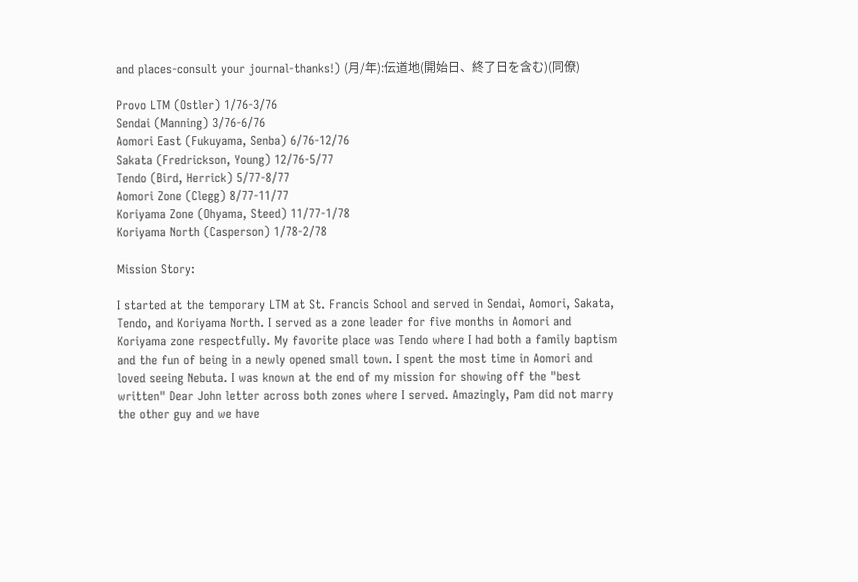and places-consult your journal-thanks!) (月/年):伝道地(開始日、終了日を含む)(同僚)

Provo LTM (Ostler) 1/76-3/76
Sendai (Manning) 3/76-6/76
Aomori East (Fukuyama, Senba) 6/76-12/76
Sakata (Fredrickson, Young) 12/76-5/77
Tendo (Bird, Herrick) 5/77-8/77
Aomori Zone (Clegg) 8/77-11/77
Koriyama Zone (Ohyama, Steed) 11/77-1/78
Koriyama North (Casperson) 1/78-2/78

Mission Story:

I started at the temporary LTM at St. Francis School and served in Sendai, Aomori, Sakata, Tendo, and Koriyama North. I served as a zone leader for five months in Aomori and Koriyama zone respectfully. My favorite place was Tendo where I had both a family baptism and the fun of being in a newly opened small town. I spent the most time in Aomori and loved seeing Nebuta. I was known at the end of my mission for showing off the "best written" Dear John letter across both zones where I served. Amazingly, Pam did not marry the other guy and we have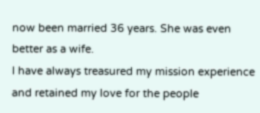now been married 36 years. She was even better as a wife.
I have always treasured my mission experience and retained my love for the people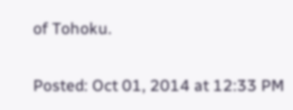of Tohoku.

Posted: Oct 01, 2014 at 12:33 PM